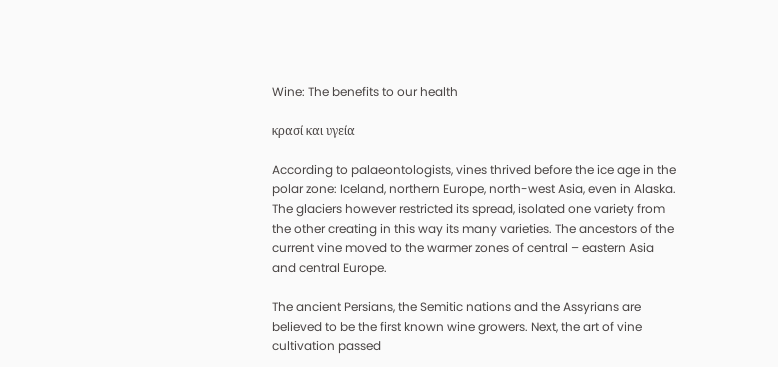Wine: The benefits to our health

κρασί και υγεία

According to palaeontologists, vines thrived before the ice age in the polar zone: Iceland, northern Europe, north-west Asia, even in Alaska. The glaciers however restricted its spread, isolated one variety from the other creating in this way its many varieties. The ancestors of the current vine moved to the warmer zones of central – eastern Asia and central Europe.

The ancient Persians, the Semitic nations and the Assyrians are believed to be the first known wine growers. Next, the art of vine cultivation passed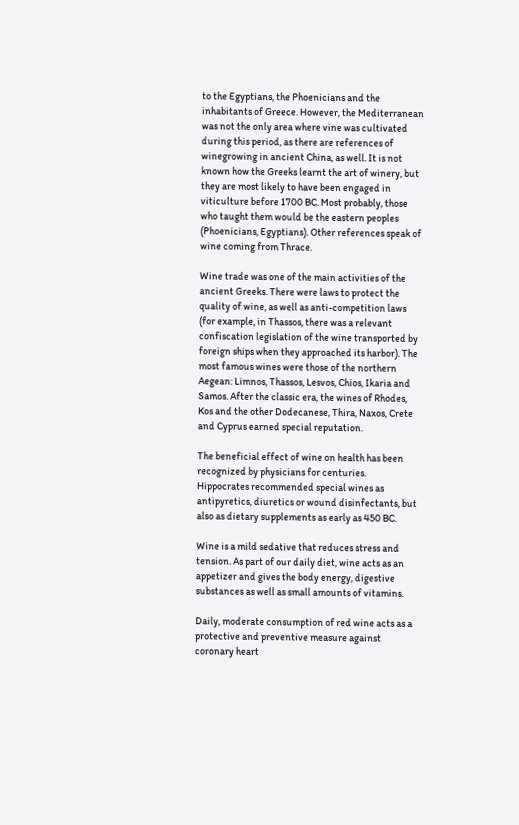to the Egyptians, the Phoenicians and the inhabitants of Greece. However, the Mediterranean was not the only area where vine was cultivated during this period, as there are references of winegrowing in ancient China, as well. It is not known how the Greeks learnt the art of winery, but they are most likely to have been engaged in viticulture before 1700 BC. Most probably, those who taught them would be the eastern peoples (Phoenicians, Egyptians). Other references speak of wine coming from Thrace.

Wine trade was one of the main activities of the ancient Greeks. There were laws to protect the quality of wine, as well as anti-competition laws (for example, in Thassos, there was a relevant confiscation legislation of the wine transported by foreign ships when they approached its harbor). The most famous wines were those of the northern Aegean: Limnos, Thassos, Lesvos, Chios, Ikaria and Samos. After the classic era, the wines of Rhodes, Kos and the other Dodecanese, Thira, Naxos, Crete and Cyprus earned special reputation.

The beneficial effect of wine on health has been recognized by physicians for centuries. Hippocrates recommended special wines as antipyretics, diuretics or wound disinfectants, but also as dietary supplements as early as 450 BC.

Wine is a mild sedative that reduces stress and tension. As part of our daily diet, wine acts as an appetizer and gives the body energy, digestive substances as well as small amounts of vitamins.

Daily, moderate consumption of red wine acts as a protective and preventive measure against coronary heart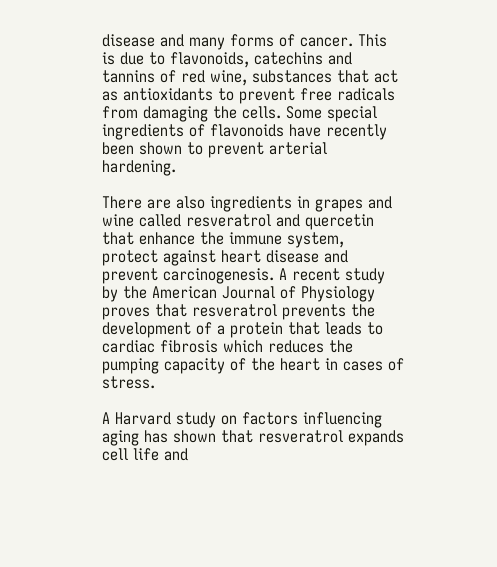disease and many forms of cancer. This is due to flavonoids, catechins and tannins of red wine, substances that act as antioxidants to prevent free radicals from damaging the cells. Some special ingredients of flavonoids have recently been shown to prevent arterial hardening.

There are also ingredients in grapes and wine called resveratrol and quercetin that enhance the immune system, protect against heart disease and prevent carcinogenesis. A recent study by the American Journal of Physiology proves that resveratrol prevents the development of a protein that leads to cardiac fibrosis which reduces the pumping capacity of the heart in cases of stress.

A Harvard study on factors influencing aging has shown that resveratrol expands cell life and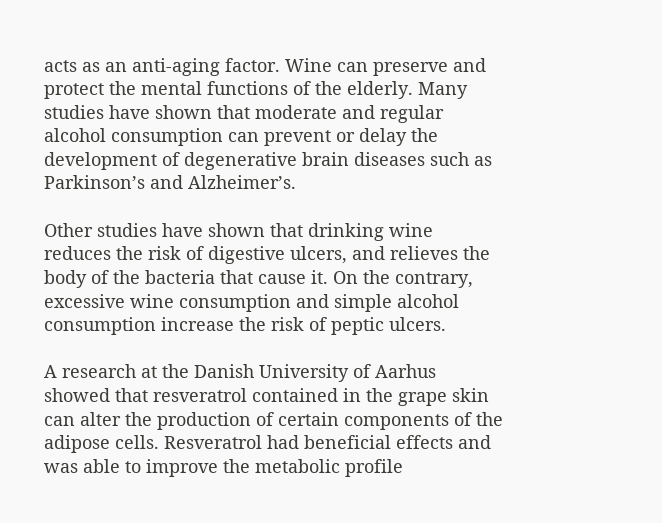acts as an anti-aging factor. Wine can preserve and protect the mental functions of the elderly. Many studies have shown that moderate and regular alcohol consumption can prevent or delay the development of degenerative brain diseases such as Parkinson’s and Alzheimer’s.

Other studies have shown that drinking wine reduces the risk of digestive ulcers, and relieves the body of the bacteria that cause it. On the contrary, excessive wine consumption and simple alcohol consumption increase the risk of peptic ulcers.

A research at the Danish University of Aarhus showed that resveratrol contained in the grape skin can alter the production of certain components of the adipose cells. Resveratrol had beneficial effects and was able to improve the metabolic profile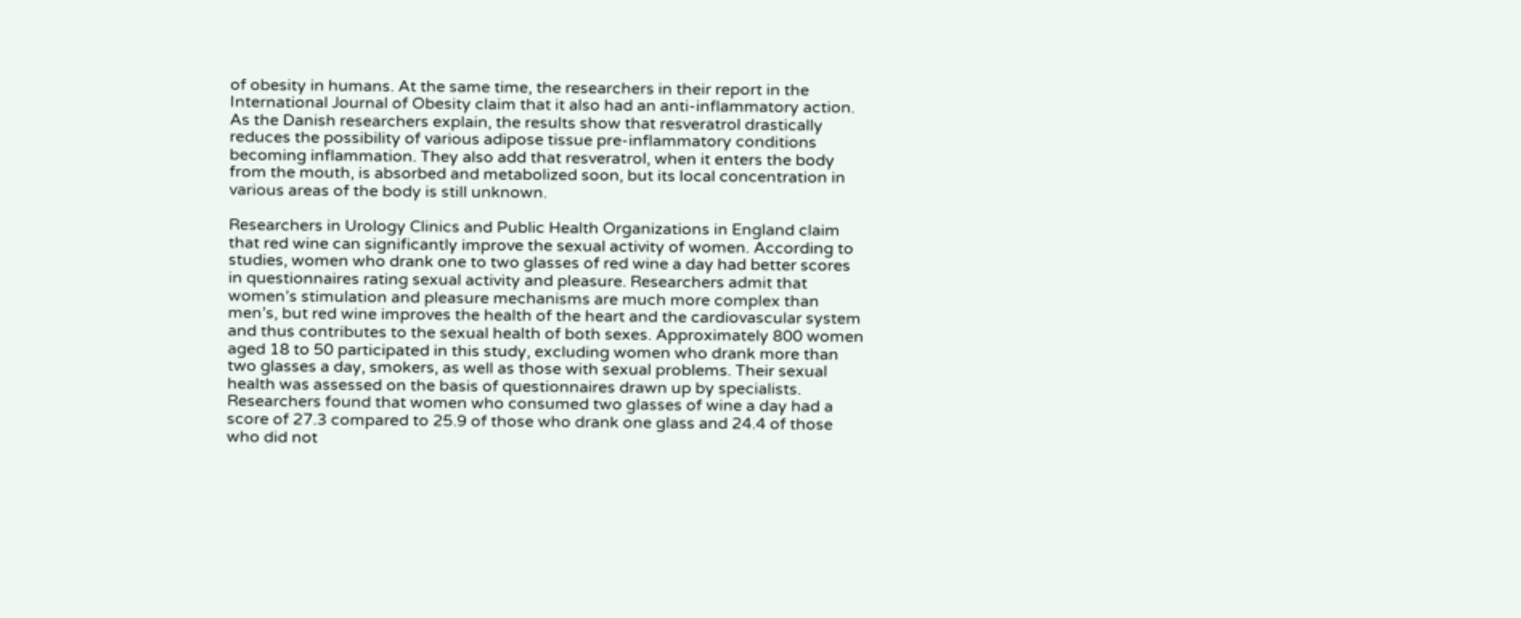of obesity in humans. At the same time, the researchers in their report in the International Journal of Obesity claim that it also had an anti-inflammatory action. As the Danish researchers explain, the results show that resveratrol drastically reduces the possibility of various adipose tissue pre-inflammatory conditions becoming inflammation. They also add that resveratrol, when it enters the body from the mouth, is absorbed and metabolized soon, but its local concentration in various areas of the body is still unknown.

Researchers in Urology Clinics and Public Health Organizations in England claim that red wine can significantly improve the sexual activity of women. According to studies, women who drank one to two glasses of red wine a day had better scores in questionnaires rating sexual activity and pleasure. Researchers admit that women’s stimulation and pleasure mechanisms are much more complex than men’s, but red wine improves the health of the heart and the cardiovascular system and thus contributes to the sexual health of both sexes. Approximately 800 women aged 18 to 50 participated in this study, excluding women who drank more than two glasses a day, smokers, as well as those with sexual problems. Their sexual health was assessed on the basis of questionnaires drawn up by specialists. Researchers found that women who consumed two glasses of wine a day had a score of 27.3 compared to 25.9 of those who drank one glass and 24.4 of those who did not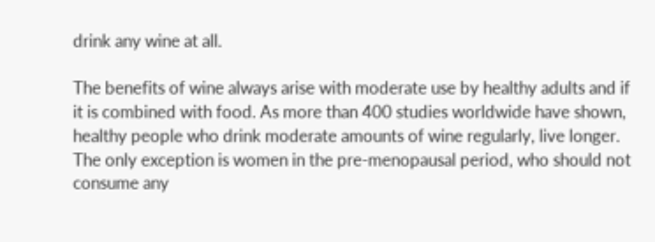drink any wine at all.

The benefits of wine always arise with moderate use by healthy adults and if it is combined with food. As more than 400 studies worldwide have shown, healthy people who drink moderate amounts of wine regularly, live longer. The only exception is women in the pre-menopausal period, who should not consume any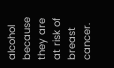alcohol because they are at risk of breast cancer.